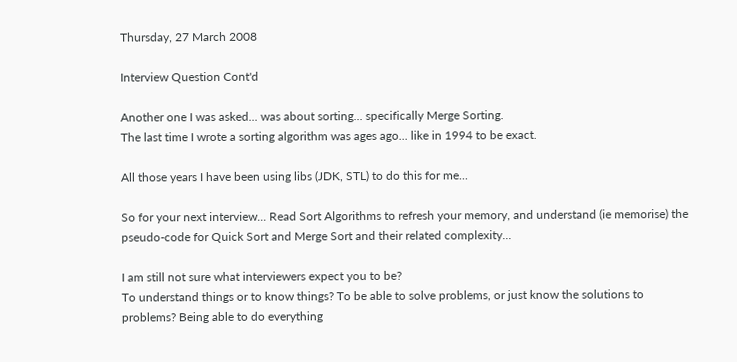Thursday, 27 March 2008

Interview Question Cont'd

Another one I was asked... was about sorting... specifically Merge Sorting.
The last time I wrote a sorting algorithm was ages ago... like in 1994 to be exact.

All those years I have been using libs (JDK, STL) to do this for me...

So for your next interview... Read Sort Algorithms to refresh your memory, and understand (ie memorise) the pseudo-code for Quick Sort and Merge Sort and their related complexity...

I am still not sure what interviewers expect you to be?
To understand things or to know things? To be able to solve problems, or just know the solutions to problems? Being able to do everything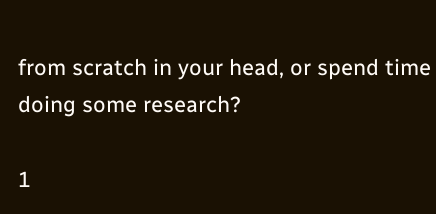from scratch in your head, or spend time doing some research?

1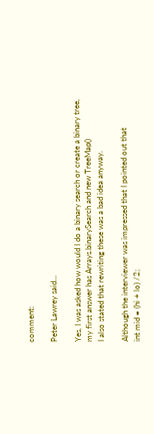comment:

Peter Lawrey said...

Yes, I was asked how would I do a binary search or create a binary tree,
my first answer has Arrays.binarySearch and new TreeMap()
I also stated that rewriting these was a bad idea anyway.

Although the interviewer was impressed that I pointed out that
int mid = (hi + lo) /2;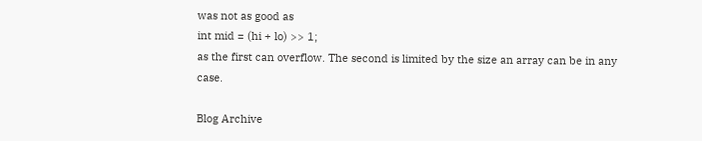was not as good as
int mid = (hi + lo) >> 1;
as the first can overflow. The second is limited by the size an array can be in any case.

Blog Archive